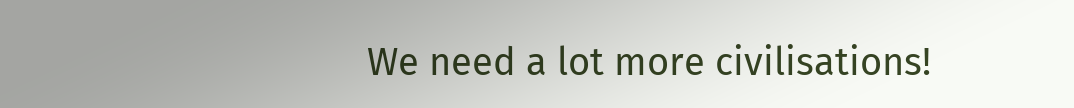We need a lot more civilisations!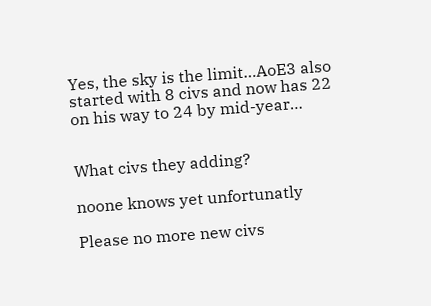Yes, the sky is the limit…AoE3 also started with 8 civs and now has 22 on his way to 24 by mid-year…


What civs they adding?

noone knows yet unfortunatly

Please no more new civs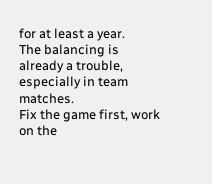for at least a year.
The balancing is already a trouble, especially in team matches.
Fix the game first, work on the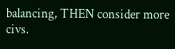balancing, THEN consider more civs.